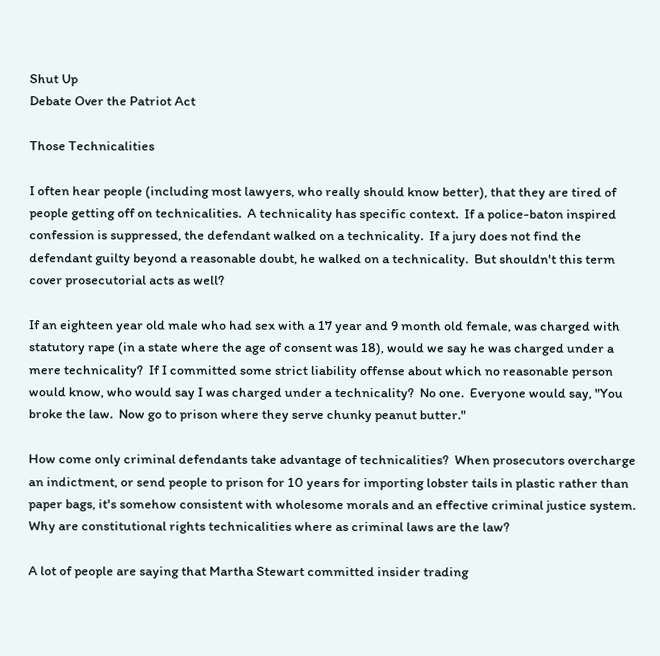Shut Up
Debate Over the Patriot Act

Those Technicalities

I often hear people (including most lawyers, who really should know better), that they are tired of people getting off on technicalities.  A technicality has specific context.  If a police-baton inspired confession is suppressed, the defendant walked on a technicality.  If a jury does not find the defendant guilty beyond a reasonable doubt, he walked on a technicality.  But shouldn't this term cover prosecutorial acts as well?

If an eighteen year old male who had sex with a 17 year and 9 month old female, was charged with statutory rape (in a state where the age of consent was 18), would we say he was charged under a mere technicality?  If I committed some strict liability offense about which no reasonable person would know, who would say I was charged under a technicality?  No one.  Everyone would say, "You broke the law.  Now go to prison where they serve chunky peanut butter."

How come only criminal defendants take advantage of technicalities?  When prosecutors overcharge an indictment, or send people to prison for 10 years for importing lobster tails in plastic rather than paper bags, it's somehow consistent with wholesome morals and an effective criminal justice system.  Why are constitutional rights technicalities where as criminal laws are the law?

A lot of people are saying that Martha Stewart committed insider trading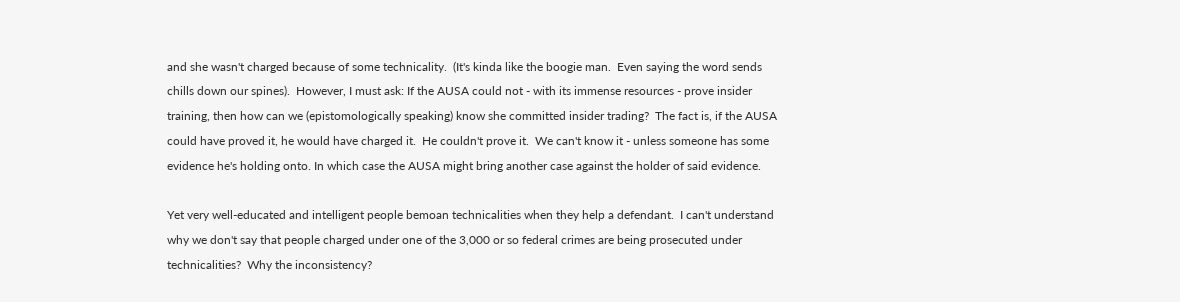and she wasn't charged because of some technicality.  (It's kinda like the boogie man.  Even saying the word sends chills down our spines).  However, I must ask: If the AUSA could not - with its immense resources - prove insider training, then how can we (epistomologically speaking) know she committed insider trading?  The fact is, if the AUSA could have proved it, he would have charged it.  He couldn't prove it.  We can't know it - unless someone has some evidence he's holding onto. In which case the AUSA might bring another case against the holder of said evidence.

Yet very well-educated and intelligent people bemoan technicalities when they help a defendant.  I can't understand why we don't say that people charged under one of the 3,000 or so federal crimes are being prosecuted under technicalities?  Why the inconsistency?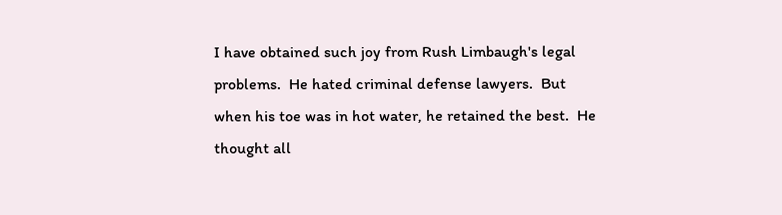I have obtained such joy from Rush Limbaugh's legal problems.  He hated criminal defense lawyers.  But when his toe was in hot water, he retained the best.  He thought all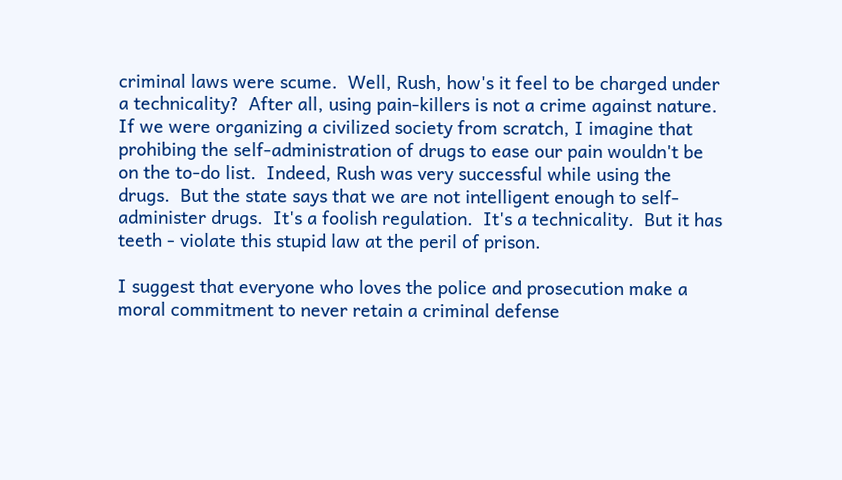criminal laws were scume.  Well, Rush, how's it feel to be charged under a technicality?  After all, using pain-killers is not a crime against nature.  If we were organizing a civilized society from scratch, I imagine that prohibing the self-administration of drugs to ease our pain wouldn't be on the to-do list.  Indeed, Rush was very successful while using the drugs.  But the state says that we are not intelligent enough to self-administer drugs.  It's a foolish regulation.  It's a technicality.  But it has teeth - violate this stupid law at the peril of prison.

I suggest that everyone who loves the police and prosecution make a moral commitment to never retain a criminal defense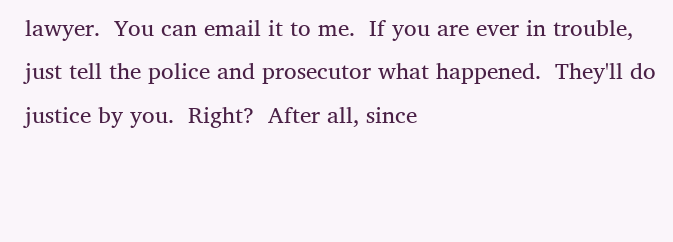lawyer.  You can email it to me.  If you are ever in trouble, just tell the police and prosecutor what happened.  They'll do justice by you.  Right?  After all, since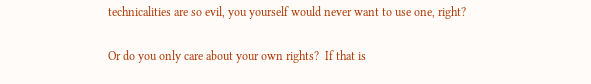technicalities are so evil, you yourself would never want to use one, right?

Or do you only care about your own rights?  If that is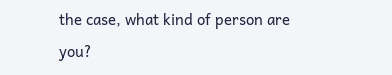the case, what kind of person are you?